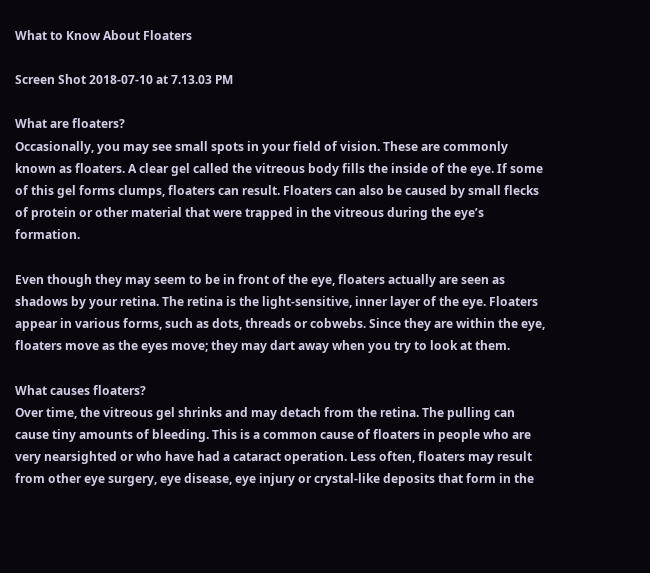What to Know About Floaters

Screen Shot 2018-07-10 at 7.13.03 PM

What are floaters?
Occasionally, you may see small spots in your field of vision. These are commonly known as floaters. A clear gel called the vitreous body fills the inside of the eye. If some of this gel forms clumps, floaters can result. Floaters can also be caused by small flecks of protein or other material that were trapped in the vitreous during the eye’s formation.

Even though they may seem to be in front of the eye, floaters actually are seen as shadows by your retina. The retina is the light-sensitive, inner layer of the eye. Floaters appear in various forms, such as dots, threads or cobwebs. Since they are within the eye, floaters move as the eyes move; they may dart away when you try to look at them.

What causes floaters?
Over time, the vitreous gel shrinks and may detach from the retina. The pulling can cause tiny amounts of bleeding. This is a common cause of floaters in people who are very nearsighted or who have had a cataract operation. Less often, floaters may result from other eye surgery, eye disease, eye injury or crystal-like deposits that form in the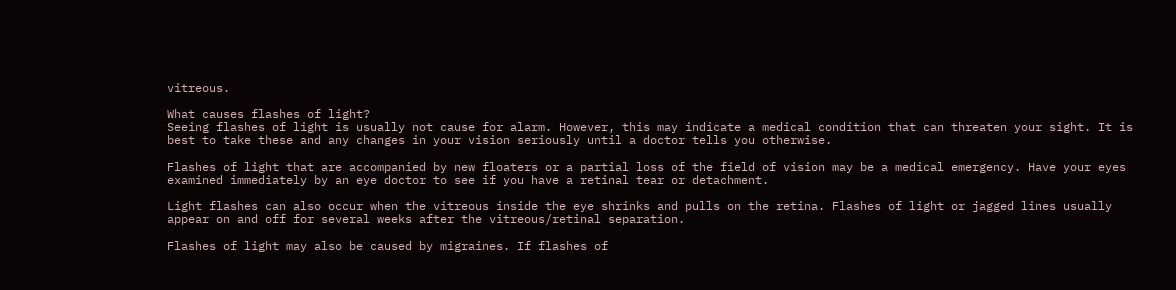vitreous.

What causes flashes of light?
Seeing flashes of light is usually not cause for alarm. However, this may indicate a medical condition that can threaten your sight. It is best to take these and any changes in your vision seriously until a doctor tells you otherwise.

Flashes of light that are accompanied by new floaters or a partial loss of the field of vision may be a medical emergency. Have your eyes examined immediately by an eye doctor to see if you have a retinal tear or detachment.

Light flashes can also occur when the vitreous inside the eye shrinks and pulls on the retina. Flashes of light or jagged lines usually appear on and off for several weeks after the vitreous/retinal separation.

Flashes of light may also be caused by migraines. If flashes of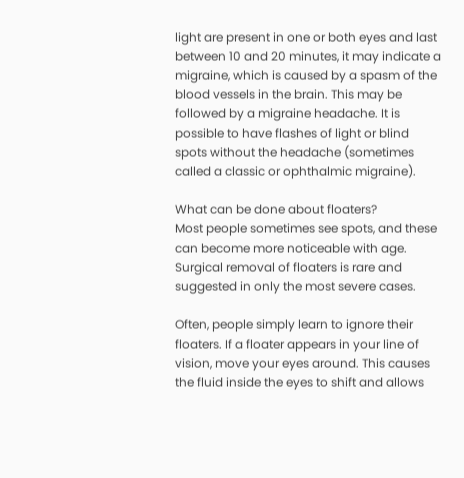light are present in one or both eyes and last between 10 and 20 minutes, it may indicate a migraine, which is caused by a spasm of the blood vessels in the brain. This may be followed by a migraine headache. It is possible to have flashes of light or blind spots without the headache (sometimes called a classic or ophthalmic migraine).

What can be done about floaters?
Most people sometimes see spots, and these can become more noticeable with age. Surgical removal of floaters is rare and suggested in only the most severe cases.

Often, people simply learn to ignore their floaters. If a floater appears in your line of vision, move your eyes around. This causes the fluid inside the eyes to shift and allows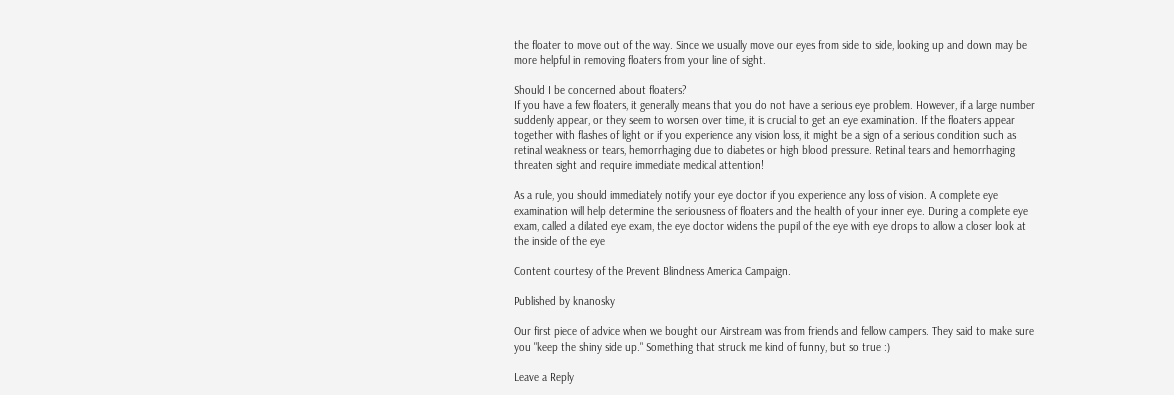the floater to move out of the way. Since we usually move our eyes from side to side, looking up and down may be more helpful in removing floaters from your line of sight.

Should I be concerned about floaters?
If you have a few floaters, it generally means that you do not have a serious eye problem. However, if a large number suddenly appear, or they seem to worsen over time, it is crucial to get an eye examination. If the floaters appear together with flashes of light or if you experience any vision loss, it might be a sign of a serious condition such as retinal weakness or tears, hemorrhaging due to diabetes or high blood pressure. Retinal tears and hemorrhaging threaten sight and require immediate medical attention!

As a rule, you should immediately notify your eye doctor if you experience any loss of vision. A complete eye examination will help determine the seriousness of floaters and the health of your inner eye. During a complete eye exam, called a dilated eye exam, the eye doctor widens the pupil of the eye with eye drops to allow a closer look at the inside of the eye

Content courtesy of the Prevent Blindness America Campaign.

Published by knanosky

Our first piece of advice when we bought our Airstream was from friends and fellow campers. They said to make sure you "keep the shiny side up." Something that struck me kind of funny, but so true :)

Leave a Reply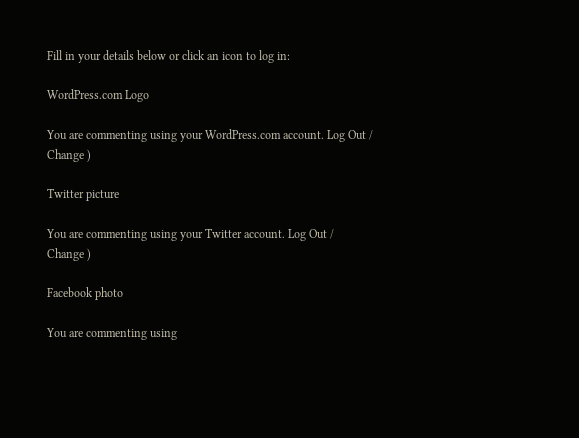Fill in your details below or click an icon to log in:

WordPress.com Logo

You are commenting using your WordPress.com account. Log Out /  Change )

Twitter picture

You are commenting using your Twitter account. Log Out /  Change )

Facebook photo

You are commenting using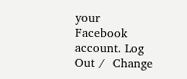your Facebook account. Log Out /  Change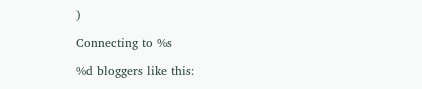)

Connecting to %s

%d bloggers like this: